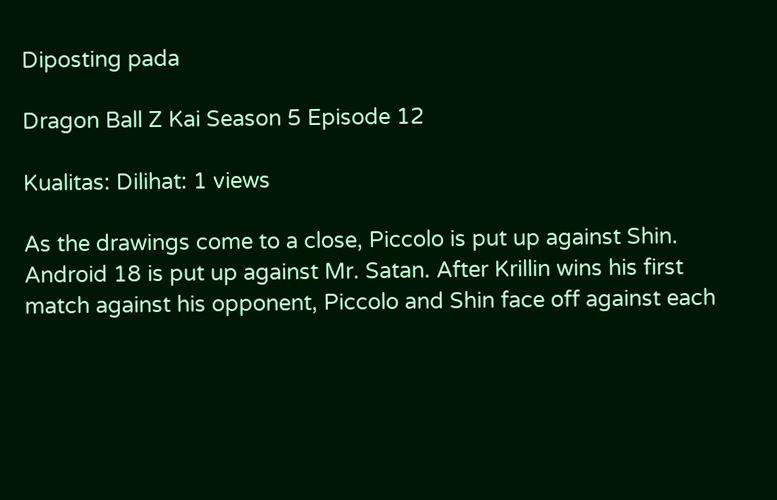Diposting pada

Dragon Ball Z Kai Season 5 Episode 12

Kualitas: Dilihat: 1 views

As the drawings come to a close, Piccolo is put up against Shin. Android 18 is put up against Mr. Satan. After Krillin wins his first match against his opponent, Piccolo and Shin face off against each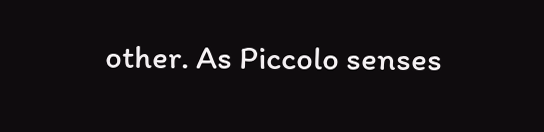other. As Piccolo senses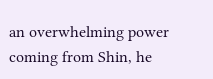an overwhelming power coming from Shin, he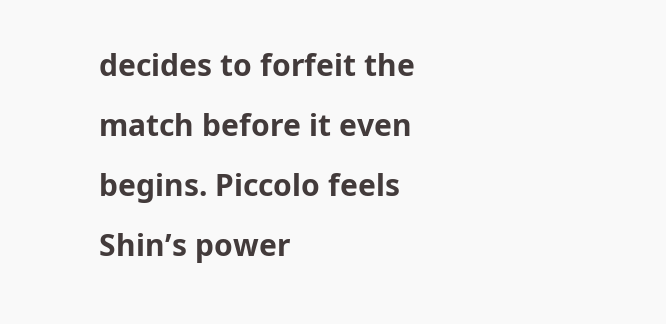decides to forfeit the match before it even begins. Piccolo feels Shin’s power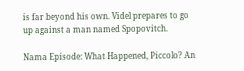is far beyond his own. Videl prepares to go up against a man named Spopovitch.

Nama Episode: What Happened, Piccolo? An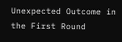Unexpected Outcome in the First Round